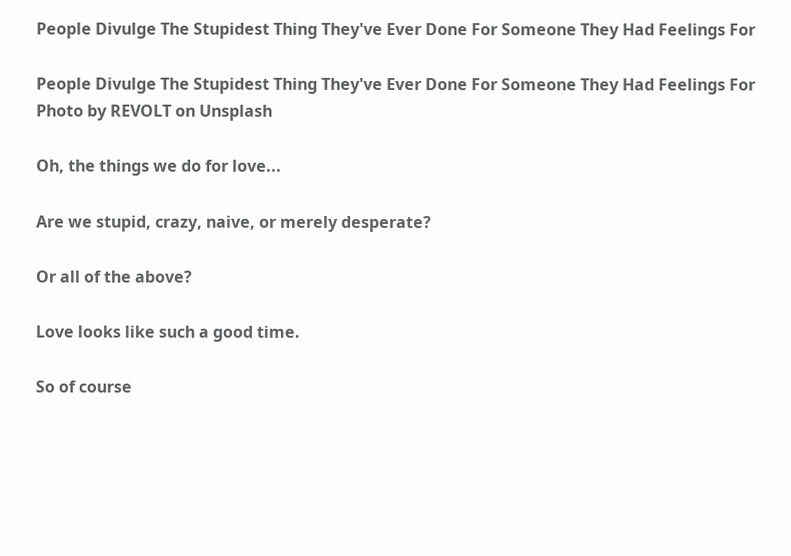People Divulge The Stupidest Thing They've Ever Done For Someone They Had Feelings For

People Divulge The Stupidest Thing They've Ever Done For Someone They Had Feelings For
Photo by REVOLT on Unsplash

Oh, the things we do for love...

Are we stupid, crazy, naive, or merely desperate?

Or all of the above?

Love looks like such a good time.

So of course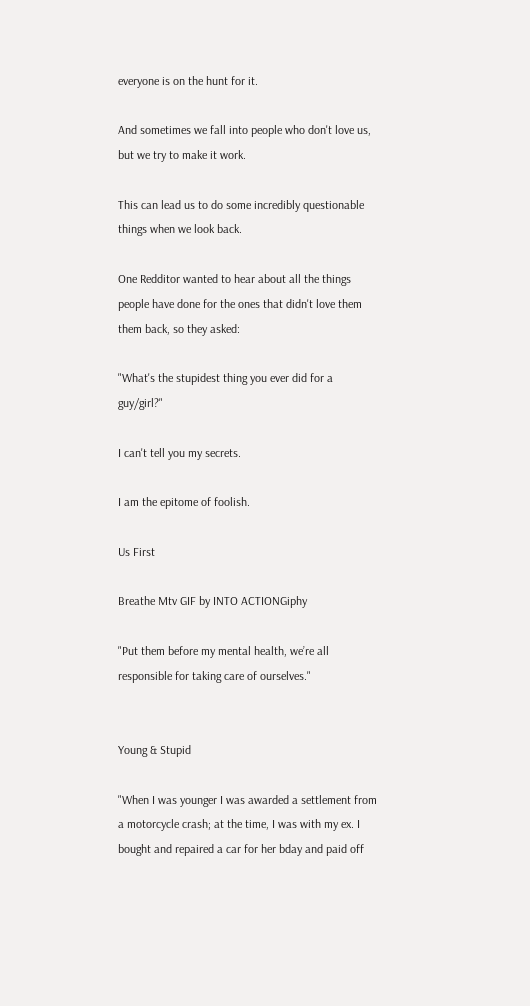everyone is on the hunt for it.

And sometimes we fall into people who don't love us, but we try to make it work.

This can lead us to do some incredibly questionable things when we look back.

One Redditor wanted to hear about all the things people have done for the ones that didn't love them them back, so they asked:

"What's the stupidest thing you ever did for a guy/girl?"

I can't tell you my secrets.

I am the epitome of foolish.

Us First

Breathe Mtv GIF by INTO ACTIONGiphy

"Put them before my mental health, we’re all responsible for taking care of ourselves."


Young & Stupid

"When I was younger I was awarded a settlement from a motorcycle crash; at the time, I was with my ex. I bought and repaired a car for her bday and paid off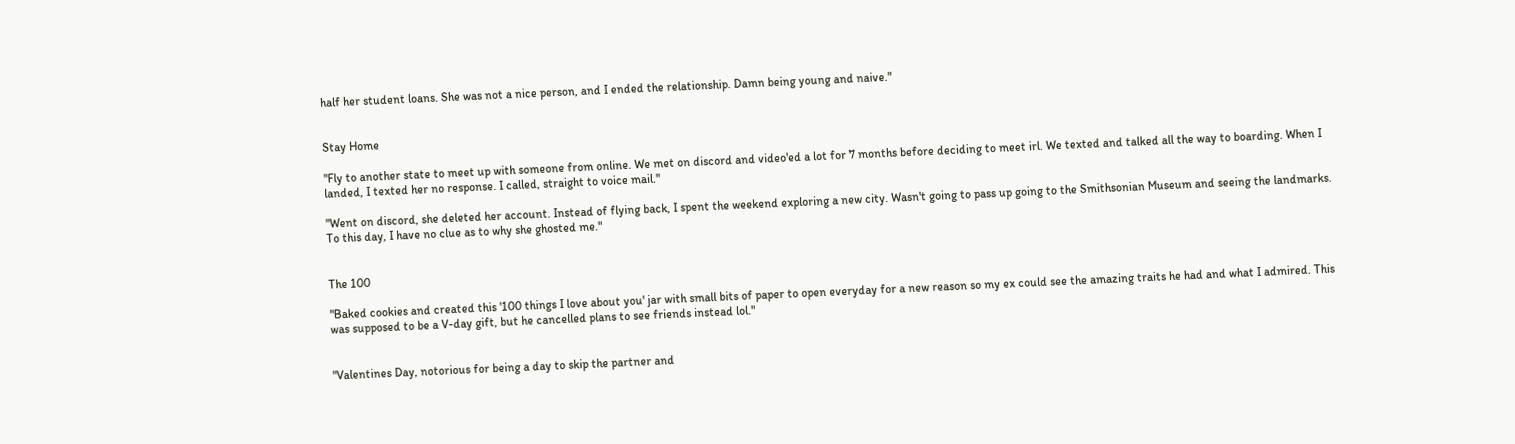half her student loans. She was not a nice person, and I ended the relationship. Damn being young and naive."


Stay Home

"Fly to another state to meet up with someone from online. We met on discord and video'ed a lot for 7 months before deciding to meet irl. We texted and talked all the way to boarding. When I landed, I texted her no response. I called, straight to voice mail."

"Went on discord, she deleted her account. Instead of flying back, I spent the weekend exploring a new city. Wasn't going to pass up going to the Smithsonian Museum and seeing the landmarks. To this day, I have no clue as to why she ghosted me."


The 100

"Baked cookies and created this '100 things I love about you' jar with small bits of paper to open everyday for a new reason so my ex could see the amazing traits he had and what I admired. This was supposed to be a V-day gift, but he cancelled plans to see friends instead lol."


"Valentines Day, notorious for being a day to skip the partner and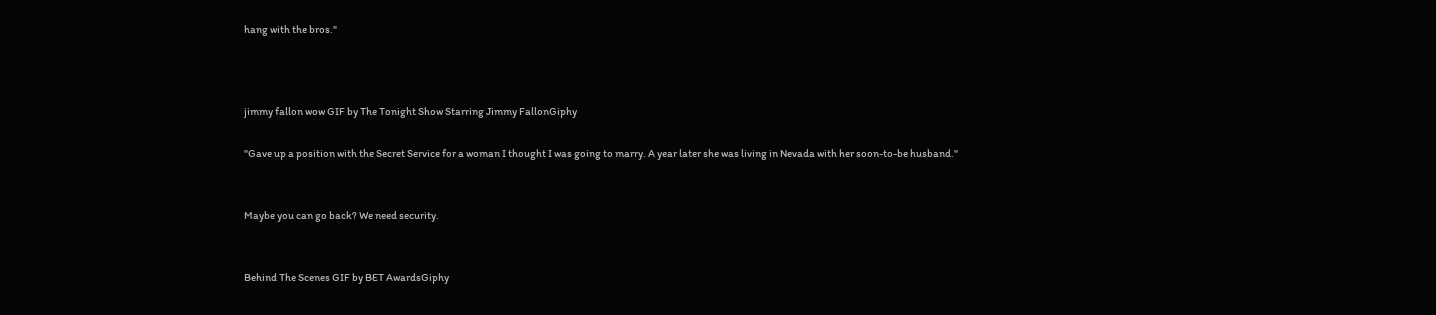hang with the bros."



jimmy fallon wow GIF by The Tonight Show Starring Jimmy FallonGiphy

"Gave up a position with the Secret Service for a woman I thought I was going to marry. A year later she was living in Nevada with her soon-to-be husband."


Maybe you can go back? We need security.


Behind The Scenes GIF by BET AwardsGiphy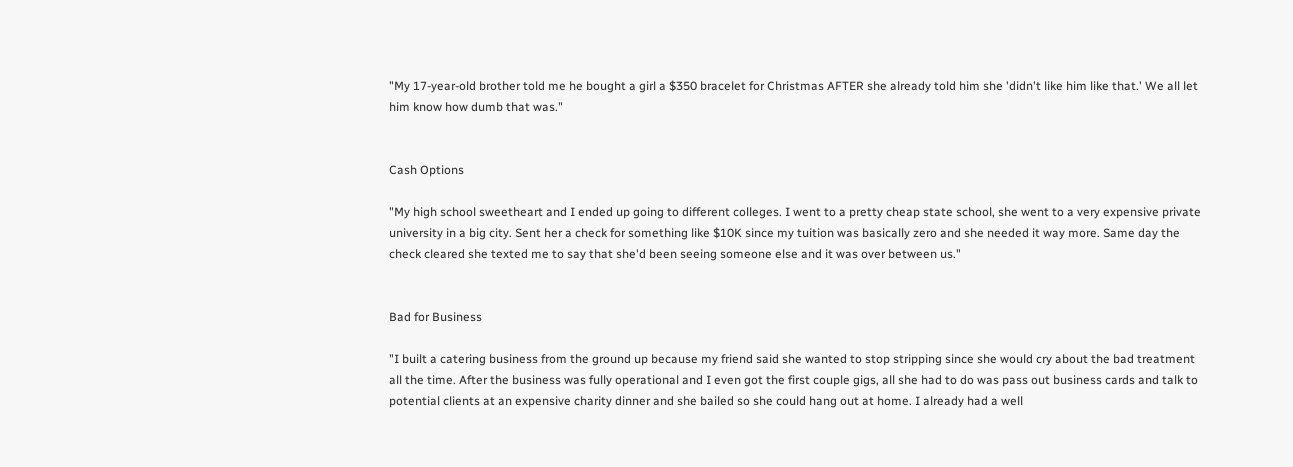"My 17-year-old brother told me he bought a girl a $350 bracelet for Christmas AFTER she already told him she 'didn't like him like that.' We all let him know how dumb that was."


Cash Options

"My high school sweetheart and I ended up going to different colleges. I went to a pretty cheap state school, she went to a very expensive private university in a big city. Sent her a check for something like $10K since my tuition was basically zero and she needed it way more. Same day the check cleared she texted me to say that she'd been seeing someone else and it was over between us."


Bad for Business

"I built a catering business from the ground up because my friend said she wanted to stop stripping since she would cry about the bad treatment all the time. After the business was fully operational and I even got the first couple gigs, all she had to do was pass out business cards and talk to potential clients at an expensive charity dinner and she bailed so she could hang out at home. I already had a well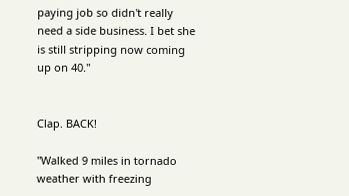paying job so didn't really need a side business. I bet she is still stripping now coming up on 40."


Clap. BACK!

"Walked 9 miles in tornado weather with freezing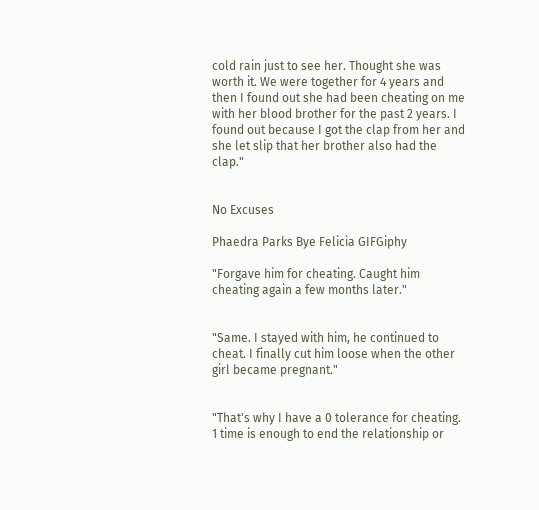cold rain just to see her. Thought she was worth it. We were together for 4 years and then I found out she had been cheating on me with her blood brother for the past 2 years. I found out because I got the clap from her and she let slip that her brother also had the clap."


No Excuses

Phaedra Parks Bye Felicia GIFGiphy

"Forgave him for cheating. Caught him cheating again a few months later."


"Same. I stayed with him, he continued to cheat. I finally cut him loose when the other girl became pregnant."


"That's why I have a 0 tolerance for cheating. 1 time is enough to end the relationship or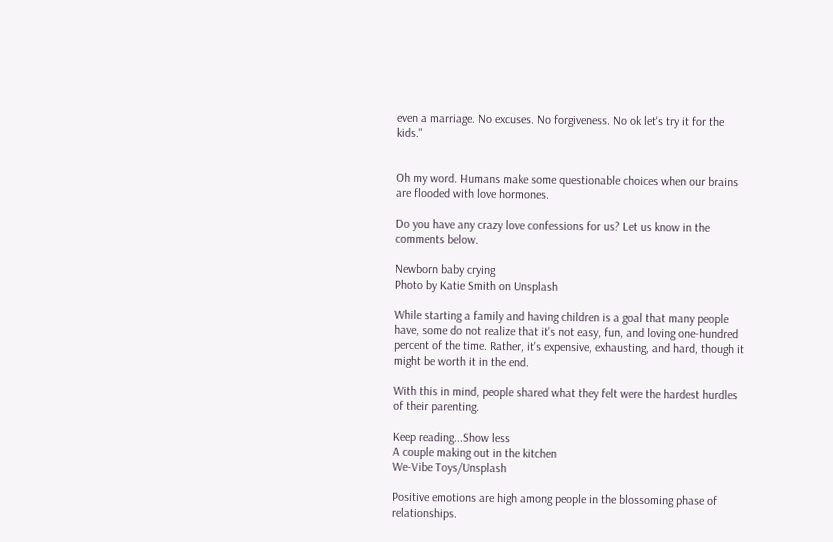even a marriage. No excuses. No forgiveness. No ok let's try it for the kids."


Oh my word. Humans make some questionable choices when our brains are flooded with love hormones.

Do you have any crazy love confessions for us? Let us know in the comments below.

Newborn baby crying
Photo by Katie Smith on Unsplash

While starting a family and having children is a goal that many people have, some do not realize that it's not easy, fun, and loving one-hundred percent of the time. Rather, it's expensive, exhausting, and hard, though it might be worth it in the end.

With this in mind, people shared what they felt were the hardest hurdles of their parenting.

Keep reading...Show less
A couple making out in the kitchen
We-Vibe Toys/Unsplash

Positive emotions are high among people in the blossoming phase of relationships.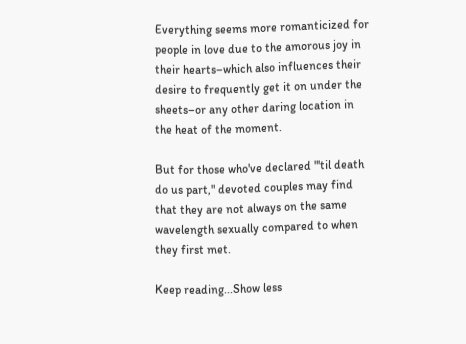Everything seems more romanticized for people in love due to the amorous joy in their hearts–which also influences their desire to frequently get it on under the sheets–or any other daring location in the heat of the moment.

But for those who've declared "'til death do us part," devoted couples may find that they are not always on the same wavelength sexually compared to when they first met.

Keep reading...Show less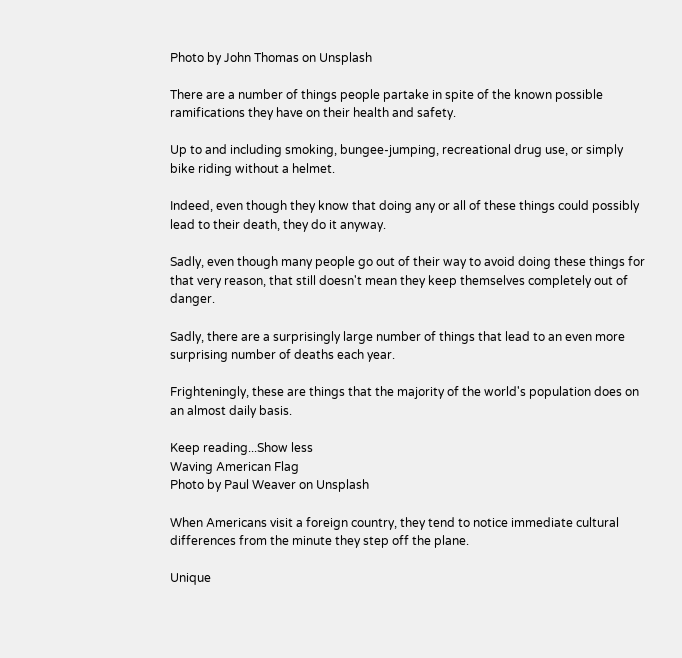Photo by John Thomas on Unsplash

There are a number of things people partake in spite of the known possible ramifications they have on their health and safety.

Up to and including smoking, bungee-jumping, recreational drug use, or simply bike riding without a helmet.

Indeed, even though they know that doing any or all of these things could possibly lead to their death, they do it anyway.

Sadly, even though many people go out of their way to avoid doing these things for that very reason, that still doesn't mean they keep themselves completely out of danger.

Sadly, there are a surprisingly large number of things that lead to an even more surprising number of deaths each year.

Frighteningly, these are things that the majority of the world's population does on an almost daily basis.

Keep reading...Show less
Waving American Flag
Photo by Paul Weaver on Unsplash

When Americans visit a foreign country, they tend to notice immediate cultural differences from the minute they step off the plane.

Unique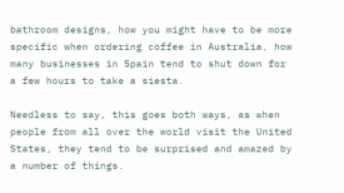bathroom designs, how you might have to be more specific when ordering coffee in Australia, how many businesses in Spain tend to shut down for a few hours to take a siesta.

Needless to say, this goes both ways, as when people from all over the world visit the United States, they tend to be surprised and amazed by a number of things.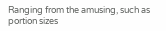Ranging from the amusing, such as portion sizes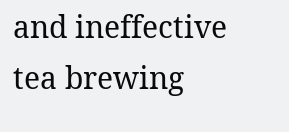and ineffective tea brewing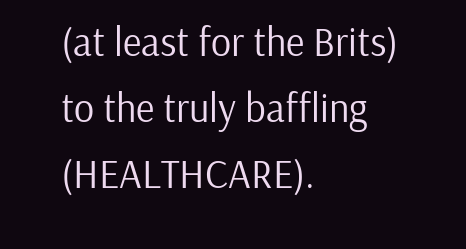(at least for the Brits) to the truly baffling (HEALTHCARE).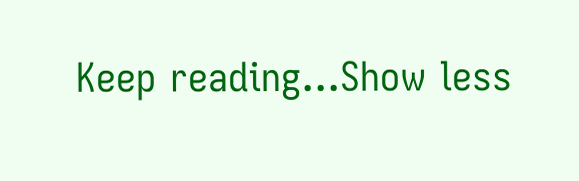Keep reading...Show less